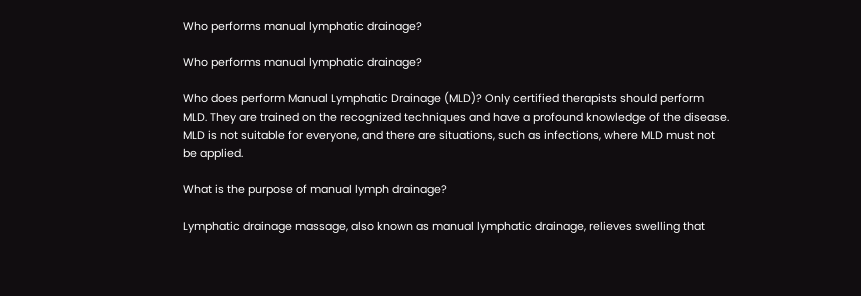Who performs manual lymphatic drainage?

Who performs manual lymphatic drainage?

Who does perform Manual Lymphatic Drainage (MLD)? Only certified therapists should perform MLD. They are trained on the recognized techniques and have a profound knowledge of the disease. MLD is not suitable for everyone, and there are situations, such as infections, where MLD must not be applied.

What is the purpose of manual lymph drainage?

Lymphatic drainage massage, also known as manual lymphatic drainage, relieves swelling that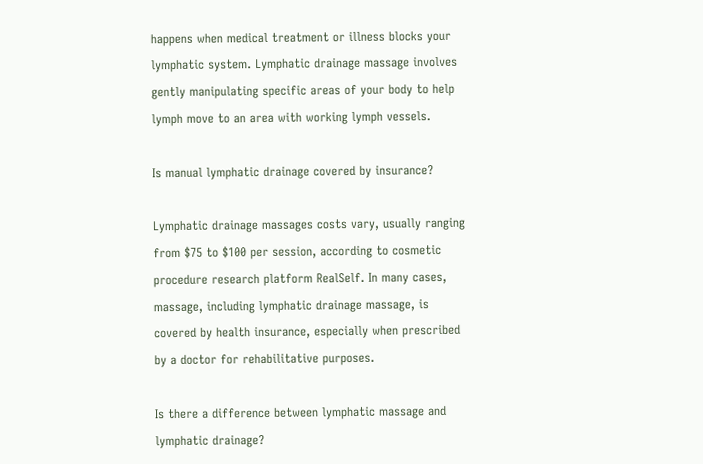happens when medical treatment or illness blocks your lymphatic system. Lymphatic drainage massage involves gently manipulating specific areas of your body to help lymph move to an area with working lymph vessels.

Is manual lymphatic drainage covered by insurance?

Lymphatic drainage massages costs vary, usually ranging from $75 to $100 per session, according to cosmetic procedure research platform RealSelf. In many cases, massage, including lymphatic drainage massage, is covered by health insurance, especially when prescribed by a doctor for rehabilitative purposes.

Is there a difference between lymphatic massage and lymphatic drainage?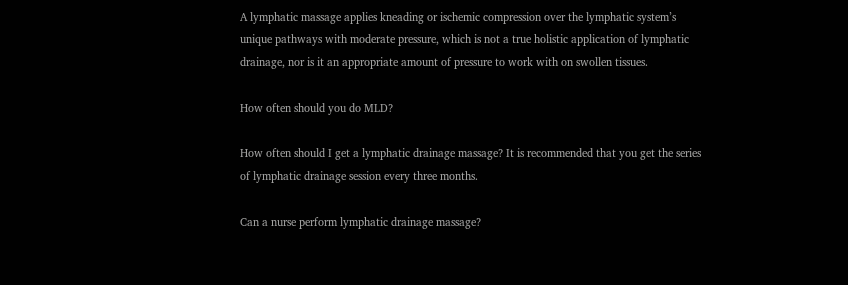A lymphatic massage applies kneading or ischemic compression over the lymphatic system’s unique pathways with moderate pressure, which is not a true holistic application of lymphatic drainage, nor is it an appropriate amount of pressure to work with on swollen tissues.

How often should you do MLD?

How often should I get a lymphatic drainage massage? It is recommended that you get the series of lymphatic drainage session every three months.

Can a nurse perform lymphatic drainage massage?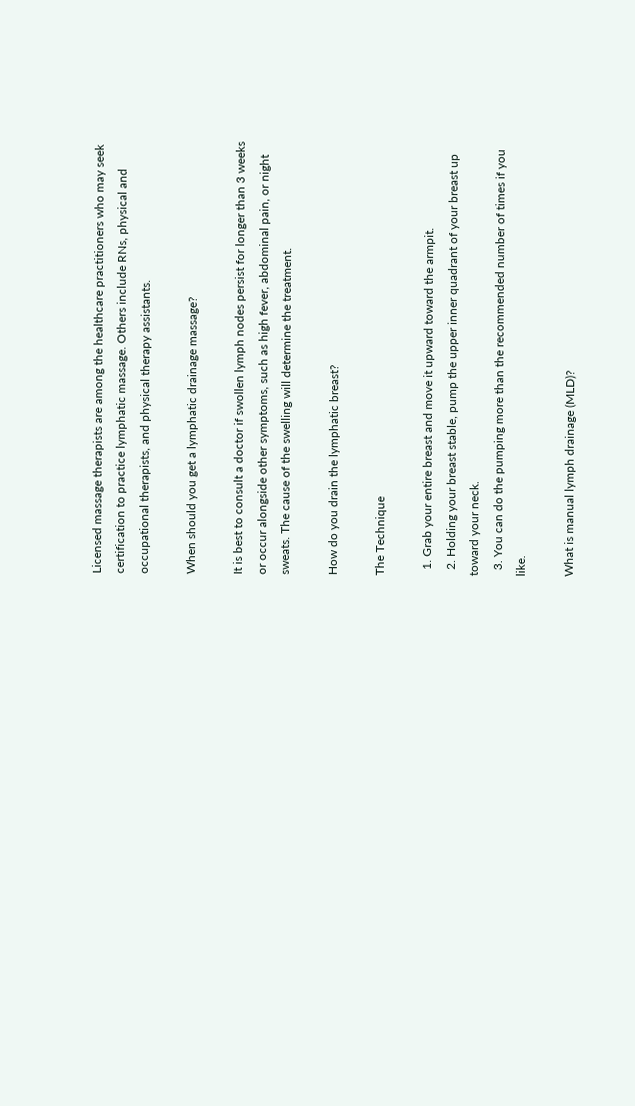Licensed massage therapists are among the healthcare practitioners who may seek certification to practice lymphatic massage. Others include RNs, physical and occupational therapists, and physical therapy assistants.

When should you get a lymphatic drainage massage?

It is best to consult a doctor if swollen lymph nodes persist for longer than 3 weeks or occur alongside other symptoms, such as high fever, abdominal pain, or night sweats. The cause of the swelling will determine the treatment.

How do you drain the lymphatic breast?

The Technique

  1. Grab your entire breast and move it upward toward the armpit.
  2. Holding your breast stable, pump the upper inner quadrant of your breast up toward your neck.
  3. You can do the pumping more than the recommended number of times if you like.

What is manual lymph drainage (MLD)?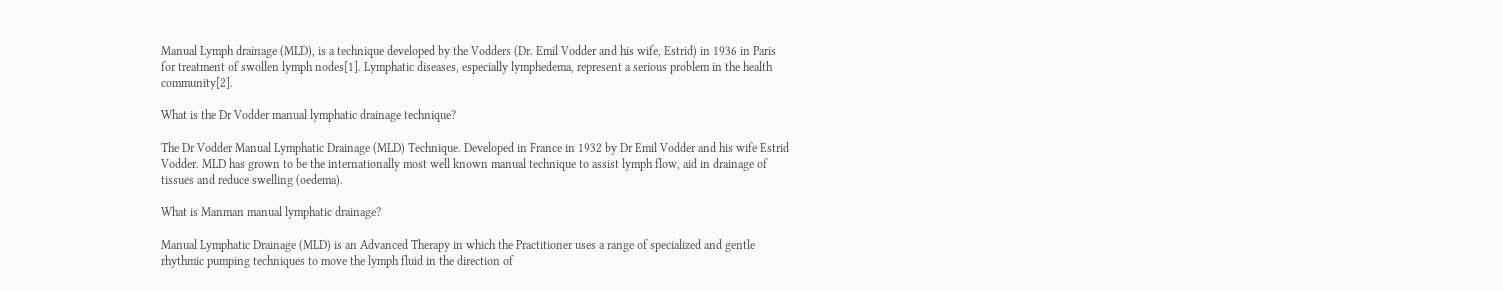Manual Lymph drainage (MLD), is a technique developed by the Vodders (Dr. Emil Vodder and his wife, Estrid) in 1936 in Paris for treatment of swollen lymph nodes[1]. Lymphatic diseases, especially lymphedema, represent a serious problem in the health community[2].

What is the Dr Vodder manual lymphatic drainage technique?

The Dr Vodder Manual Lymphatic Drainage (MLD) Technique. Developed in France in 1932 by Dr Emil Vodder and his wife Estrid Vodder. MLD has grown to be the internationally most well known manual technique to assist lymph flow, aid in drainage of tissues and reduce swelling (oedema).

What is Manman manual lymphatic drainage?

Manual Lymphatic Drainage (MLD) is an Advanced Therapy in which the Practitioner uses a range of specialized and gentle rhythmic pumping techniques to move the lymph fluid in the direction of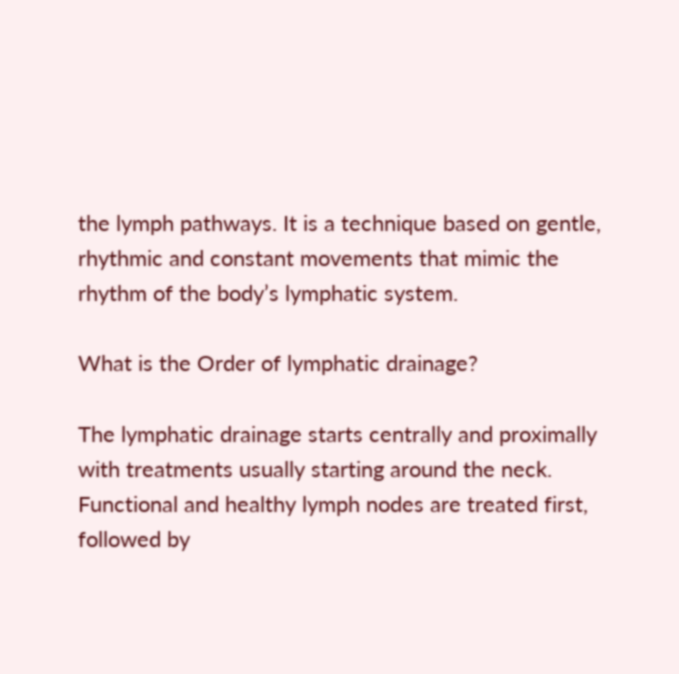the lymph pathways. It is a technique based on gentle, rhythmic and constant movements that mimic the rhythm of the body’s lymphatic system.

What is the Order of lymphatic drainage?

The lymphatic drainage starts centrally and proximally with treatments usually starting around the neck. Functional and healthy lymph nodes are treated first, followed by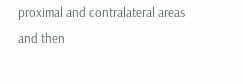proximal and contralateral areas and then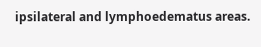ipsilateral and lymphoedematus areas.